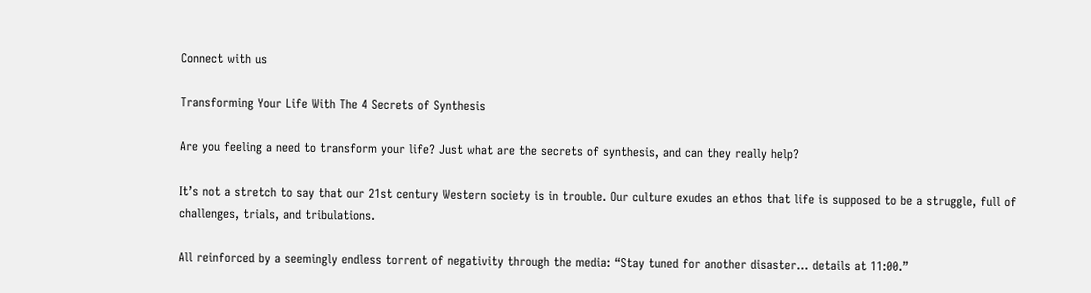Connect with us

Transforming Your Life With The 4 Secrets of Synthesis

Are you feeling a need to transform your life? Just what are the secrets of synthesis, and can they really help?

It’s not a stretch to say that our 21st century Western society is in trouble. Our culture exudes an ethos that life is supposed to be a struggle, full of challenges, trials, and tribulations.

All reinforced by a seemingly endless torrent of negativity through the media: “Stay tuned for another disaster… details at 11:00.”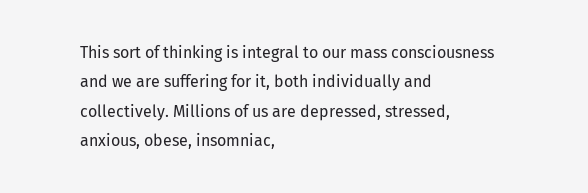This sort of thinking is integral to our mass consciousness and we are suffering for it, both individually and collectively. Millions of us are depressed, stressed, anxious, obese, insomniac,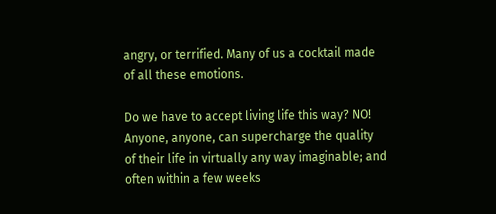angry, or terrified. Many of us a cocktail made of all these emotions.

Do we have to accept living life this way? NO! Anyone, anyone, can supercharge the quality of their life in virtually any way imaginable; and often within a few weeks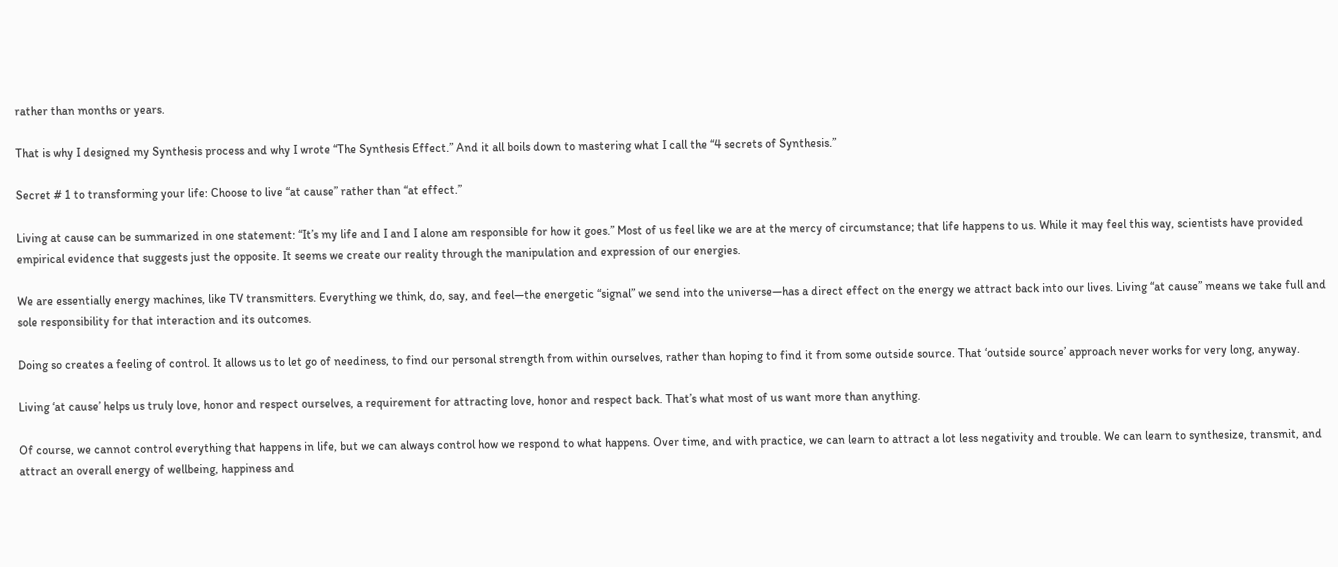rather than months or years.

That is why I designed my Synthesis process and why I wrote “The Synthesis Effect.” And it all boils down to mastering what I call the “4 secrets of Synthesis.”

Secret # 1 to transforming your life: Choose to live “at cause” rather than “at effect.”

Living at cause can be summarized in one statement: “It’s my life and I and I alone am responsible for how it goes.” Most of us feel like we are at the mercy of circumstance; that life happens to us. While it may feel this way, scientists have provided empirical evidence that suggests just the opposite. It seems we create our reality through the manipulation and expression of our energies.

We are essentially energy machines, like TV transmitters. Everything we think, do, say, and feel—the energetic “signal” we send into the universe—has a direct effect on the energy we attract back into our lives. Living “at cause” means we take full and sole responsibility for that interaction and its outcomes.

Doing so creates a feeling of control. It allows us to let go of neediness, to find our personal strength from within ourselves, rather than hoping to find it from some outside source. That ‘outside source’ approach never works for very long, anyway.

Living ‘at cause’ helps us truly love, honor and respect ourselves, a requirement for attracting love, honor and respect back. That’s what most of us want more than anything.

Of course, we cannot control everything that happens in life, but we can always control how we respond to what happens. Over time, and with practice, we can learn to attract a lot less negativity and trouble. We can learn to synthesize, transmit, and attract an overall energy of wellbeing, happiness and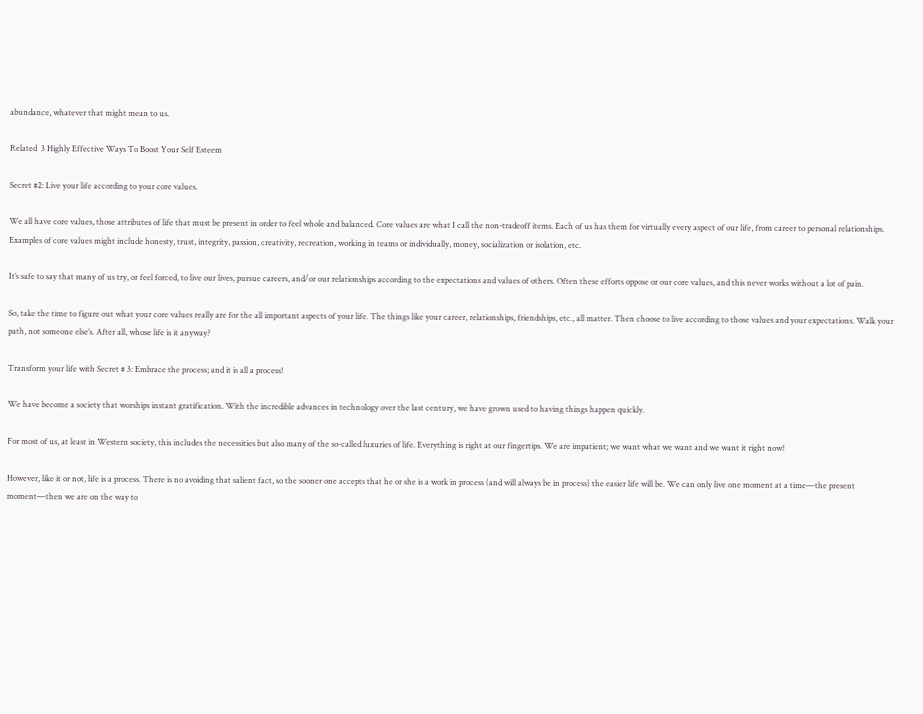abundance, whatever that might mean to us.

Related  3 Highly Effective Ways To Boost Your Self Esteem

Secret #2: Live your life according to your core values.

We all have core values, those attributes of life that must be present in order to feel whole and balanced. Core values are what I call the non-tradeoff items. Each of us has them for virtually every aspect of our life, from career to personal relationships. Examples of core values might include honesty, trust, integrity, passion, creativity, recreation, working in teams or individually, money, socialization or isolation, etc.

It’s safe to say that many of us try, or feel forced, to live our lives, pursue careers, and/or our relationships according to the expectations and values of others. Often these efforts oppose or our core values, and this never works without a lot of pain.

So, take the time to figure out what your core values really are for the all important aspects of your life. The things like your career, relationships, friendships, etc., all matter. Then choose to live according to those values and your expectations. Walk your path, not someone else’s. After all, whose life is it anyway?

Transform your life with Secret # 3: Embrace the process; and it is all a process!

We have become a society that worships instant gratification. With the incredible advances in technology over the last century, we have grown used to having things happen quickly.

For most of us, at least in Western society, this includes the necessities but also many of the so-called luxuries of life. Everything is right at our fingertips. We are impatient; we want what we want and we want it right now!

However, like it or not, life is a process. There is no avoiding that salient fact, so the sooner one accepts that he or she is a work in process (and will always be in process) the easier life will be. We can only live one moment at a time—the present moment—then we are on the way to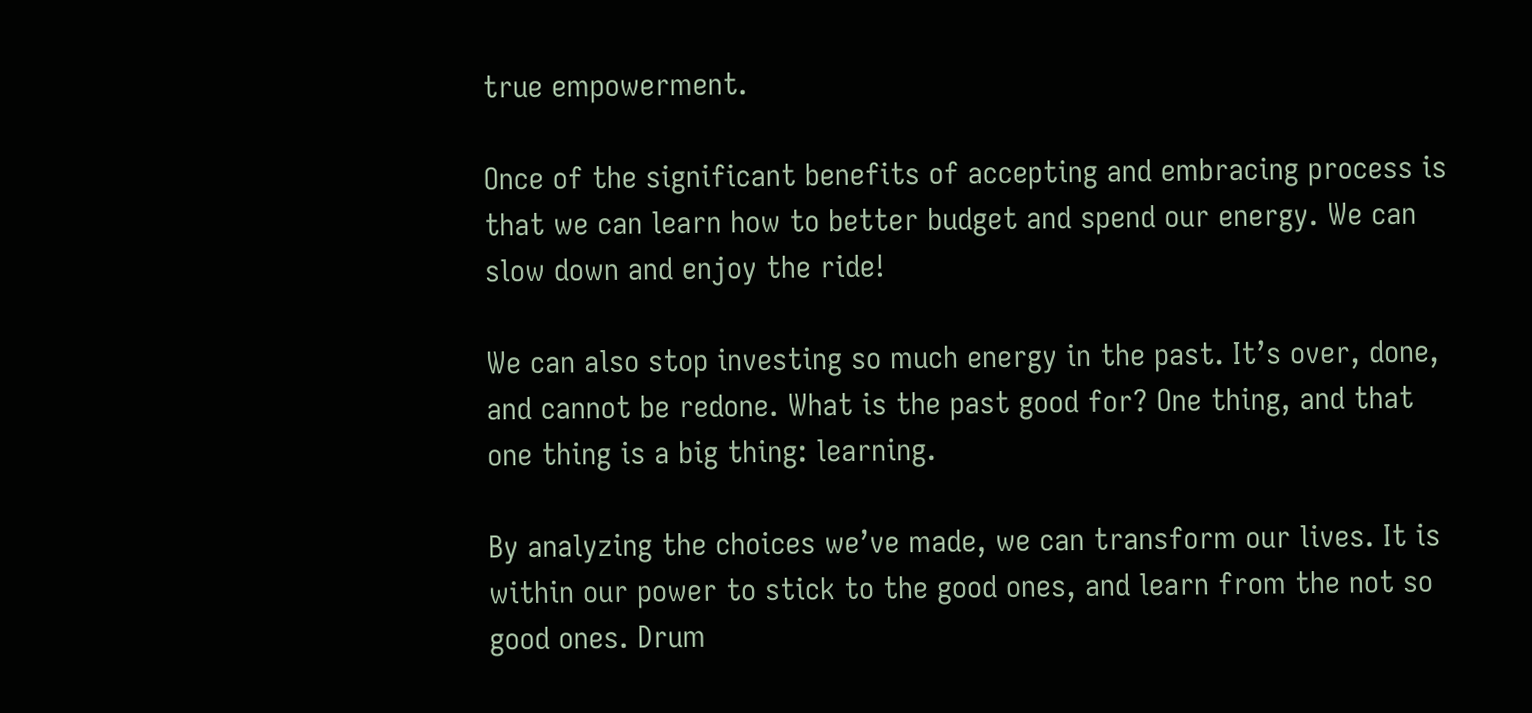true empowerment.

Once of the significant benefits of accepting and embracing process is that we can learn how to better budget and spend our energy. We can slow down and enjoy the ride!

We can also stop investing so much energy in the past. It’s over, done, and cannot be redone. What is the past good for? One thing, and that one thing is a big thing: learning.

By analyzing the choices we’ve made, we can transform our lives. It is within our power to stick to the good ones, and learn from the not so good ones. Drum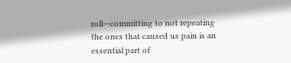roll—committing to not repeating the ones that caused us pain is an essential part of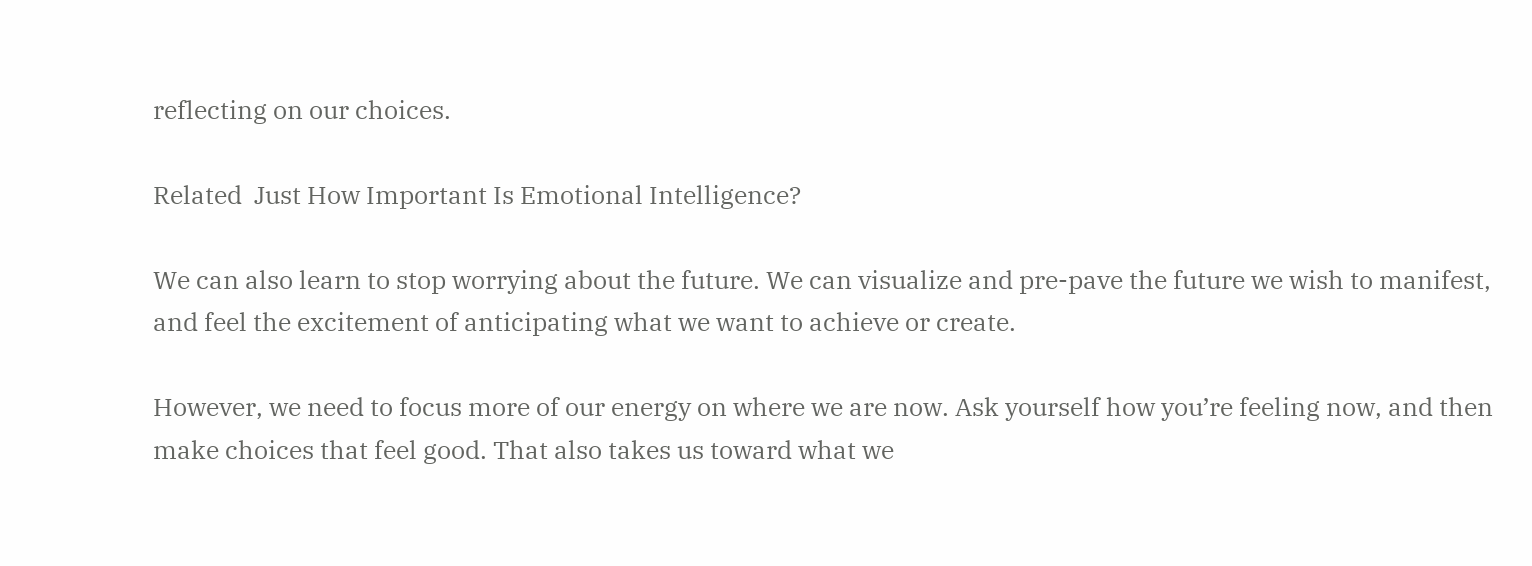reflecting on our choices.

Related  Just How Important Is Emotional Intelligence?

We can also learn to stop worrying about the future. We can visualize and pre-pave the future we wish to manifest, and feel the excitement of anticipating what we want to achieve or create.

However, we need to focus more of our energy on where we are now. Ask yourself how you’re feeling now, and then make choices that feel good. That also takes us toward what we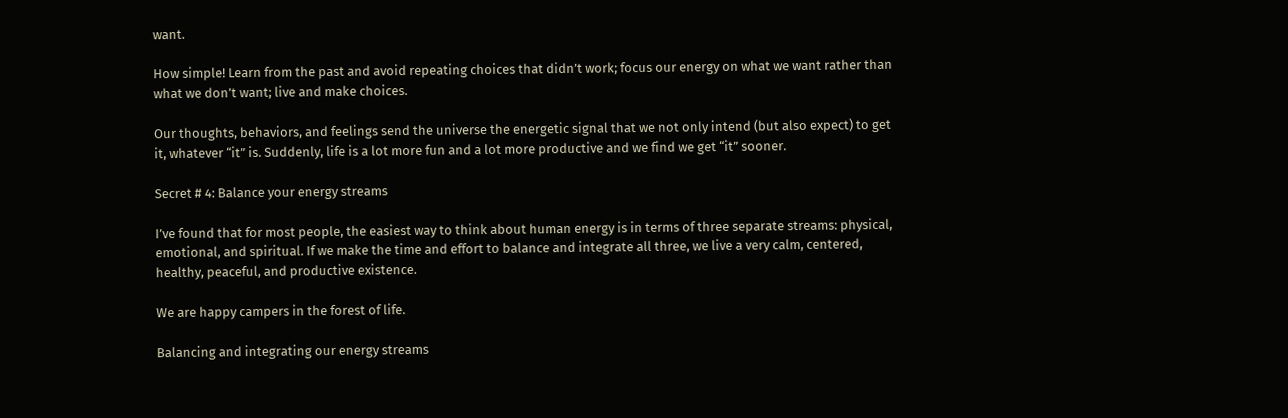want.

How simple! Learn from the past and avoid repeating choices that didn’t work; focus our energy on what we want rather than what we don’t want; live and make choices.

Our thoughts, behaviors, and feelings send the universe the energetic signal that we not only intend (but also expect) to get it, whatever “it” is. Suddenly, life is a lot more fun and a lot more productive and we find we get “it” sooner.

Secret # 4: Balance your energy streams

I’ve found that for most people, the easiest way to think about human energy is in terms of three separate streams: physical, emotional, and spiritual. If we make the time and effort to balance and integrate all three, we live a very calm, centered, healthy, peaceful, and productive existence.

We are happy campers in the forest of life.

Balancing and integrating our energy streams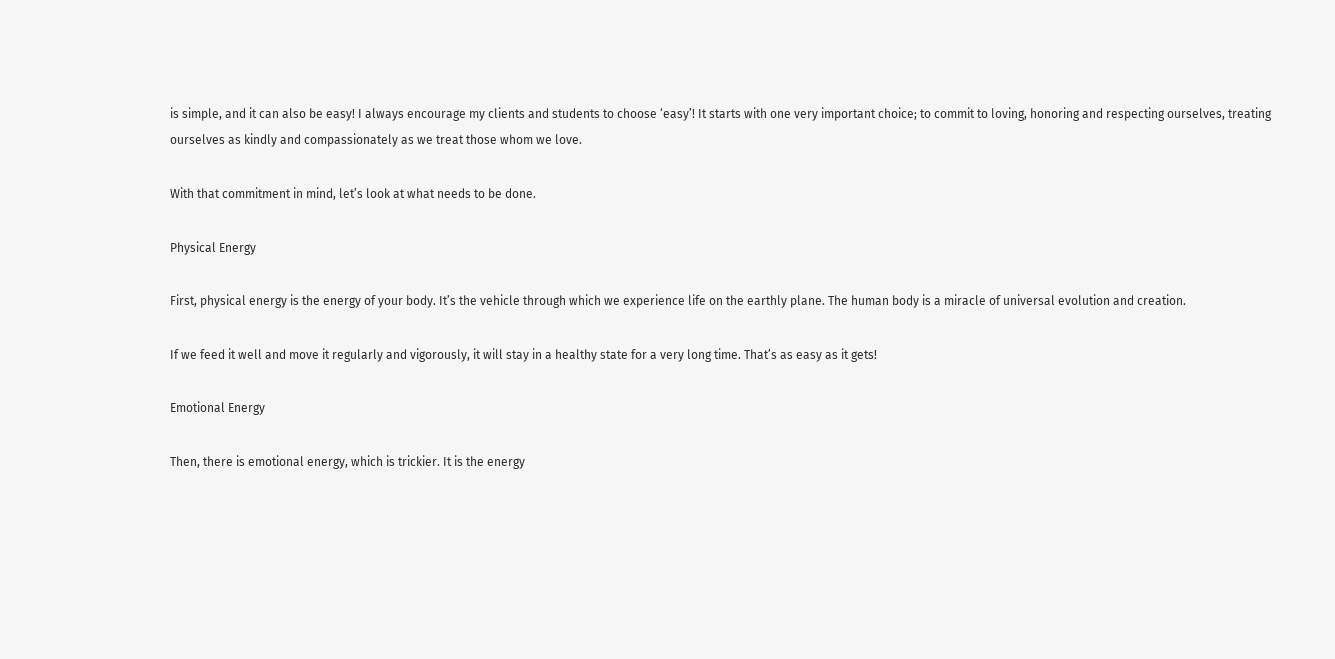is simple, and it can also be easy! I always encourage my clients and students to choose ‘easy’! It starts with one very important choice; to commit to loving, honoring and respecting ourselves, treating ourselves as kindly and compassionately as we treat those whom we love.

With that commitment in mind, let’s look at what needs to be done.

Physical Energy

First, physical energy is the energy of your body. It’s the vehicle through which we experience life on the earthly plane. The human body is a miracle of universal evolution and creation.

If we feed it well and move it regularly and vigorously, it will stay in a healthy state for a very long time. That’s as easy as it gets!

Emotional Energy

Then, there is emotional energy, which is trickier. It is the energy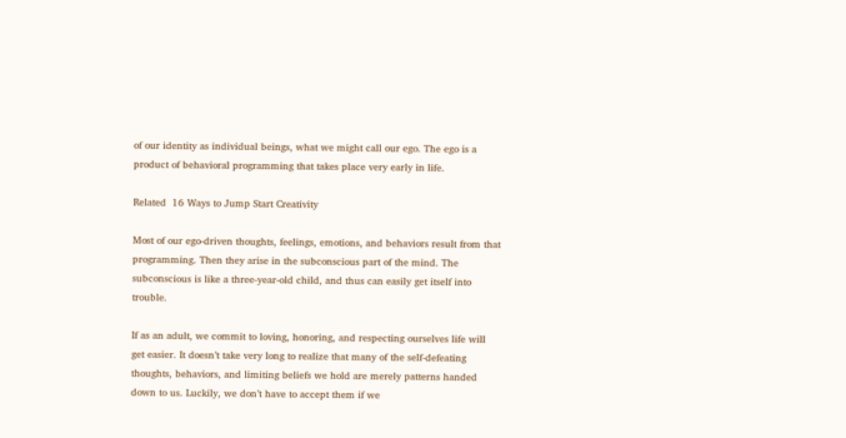of our identity as individual beings, what we might call our ego. The ego is a product of behavioral programming that takes place very early in life.

Related  16 Ways to Jump Start Creativity

Most of our ego-driven thoughts, feelings, emotions, and behaviors result from that programming. Then they arise in the subconscious part of the mind. The subconscious is like a three-year-old child, and thus can easily get itself into trouble.

If as an adult, we commit to loving, honoring, and respecting ourselves life will get easier. It doesn’t take very long to realize that many of the self-defeating thoughts, behaviors, and limiting beliefs we hold are merely patterns handed down to us. Luckily, we don’t have to accept them if we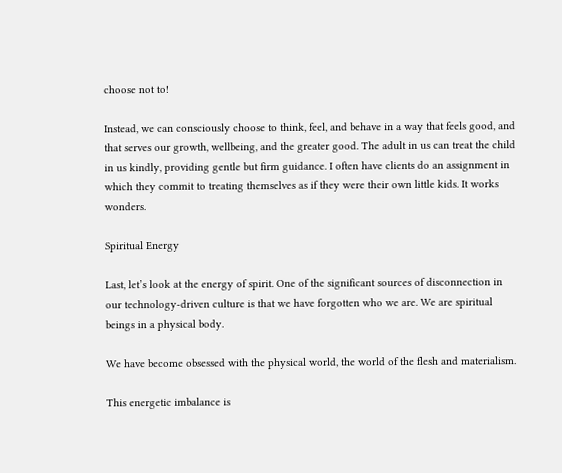choose not to!

Instead, we can consciously choose to think, feel, and behave in a way that feels good, and that serves our growth, wellbeing, and the greater good. The adult in us can treat the child in us kindly, providing gentle but firm guidance. I often have clients do an assignment in which they commit to treating themselves as if they were their own little kids. It works wonders.

Spiritual Energy

Last, let’s look at the energy of spirit. One of the significant sources of disconnection in our technology-driven culture is that we have forgotten who we are. We are spiritual beings in a physical body.

We have become obsessed with the physical world, the world of the flesh and materialism.

This energetic imbalance is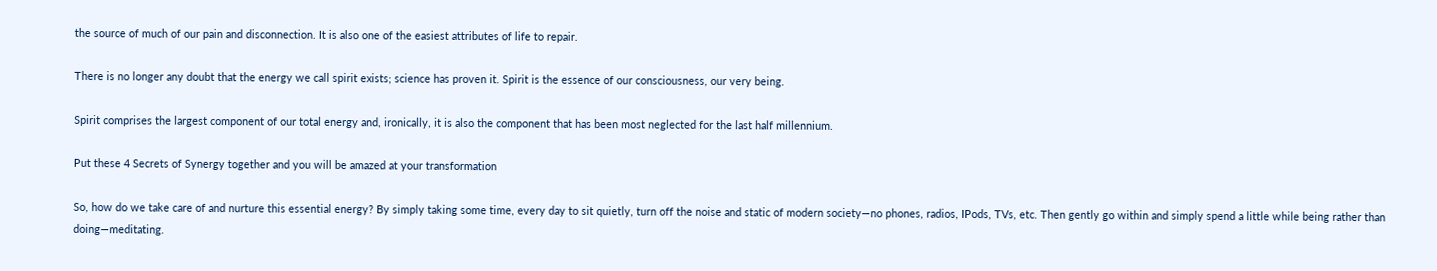the source of much of our pain and disconnection. It is also one of the easiest attributes of life to repair.

There is no longer any doubt that the energy we call spirit exists; science has proven it. Spirit is the essence of our consciousness, our very being.

Spirit comprises the largest component of our total energy and, ironically, it is also the component that has been most neglected for the last half millennium.

Put these 4 Secrets of Synergy together and you will be amazed at your transformation

So, how do we take care of and nurture this essential energy? By simply taking some time, every day to sit quietly, turn off the noise and static of modern society—no phones, radios, IPods, TVs, etc. Then gently go within and simply spend a little while being rather than doing—meditating.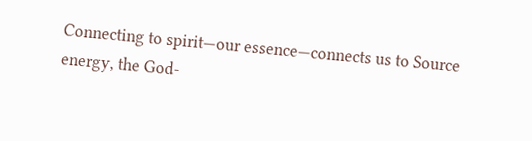Connecting to spirit—our essence—connects us to Source energy, the God-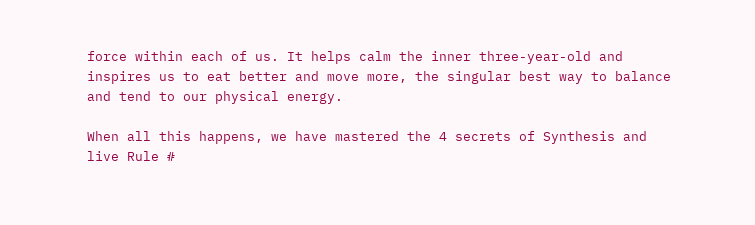force within each of us. It helps calm the inner three-year-old and inspires us to eat better and move more, the singular best way to balance and tend to our physical energy.

When all this happens, we have mastered the 4 secrets of Synthesis and live Rule #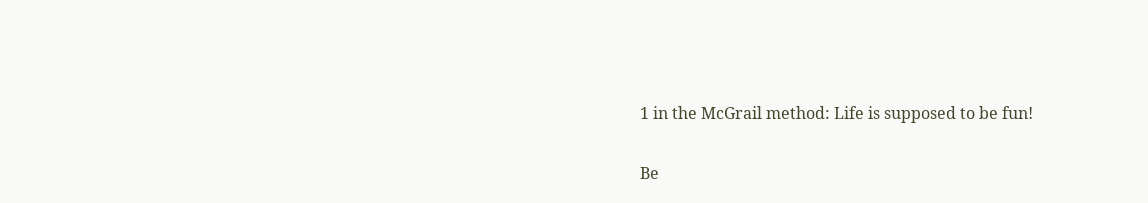1 in the McGrail method: Life is supposed to be fun!

Be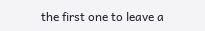the first one to leave a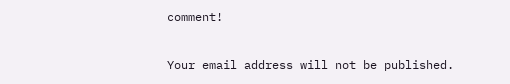comment!

Your email address will not be published.